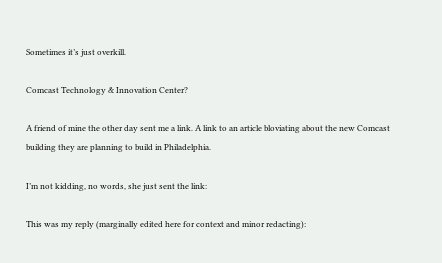Sometimes it’s just overkill.

Comcast Technology & Innovation Center?

A friend of mine the other day sent me a link. A link to an article bloviating about the new Comcast building they are planning to build in Philadelphia.

I’m not kidding, no words, she just sent the link:

This was my reply (marginally edited here for context and minor redacting):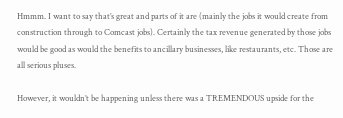Hmmm. I want to say that’s great and parts of it are (mainly the jobs it would create from construction through to Comcast jobs). Certainly the tax revenue generated by those jobs would be good as would the benefits to ancillary businesses, like restaurants, etc. Those are all serious pluses.

However, it wouldn’t be happening unless there was a TREMENDOUS upside for the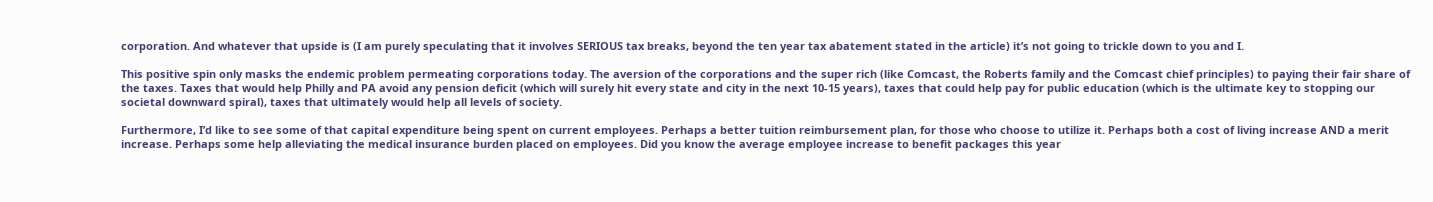corporation. And whatever that upside is (I am purely speculating that it involves SERIOUS tax breaks, beyond the ten year tax abatement stated in the article) it’s not going to trickle down to you and I.

This positive spin only masks the endemic problem permeating corporations today. The aversion of the corporations and the super rich (like Comcast, the Roberts family and the Comcast chief principles) to paying their fair share of the taxes. Taxes that would help Philly and PA avoid any pension deficit (which will surely hit every state and city in the next 10-15 years), taxes that could help pay for public education (which is the ultimate key to stopping our societal downward spiral), taxes that ultimately would help all levels of society.

Furthermore, I’d like to see some of that capital expenditure being spent on current employees. Perhaps a better tuition reimbursement plan, for those who choose to utilize it. Perhaps both a cost of living increase AND a merit increase. Perhaps some help alleviating the medical insurance burden placed on employees. Did you know the average employee increase to benefit packages this year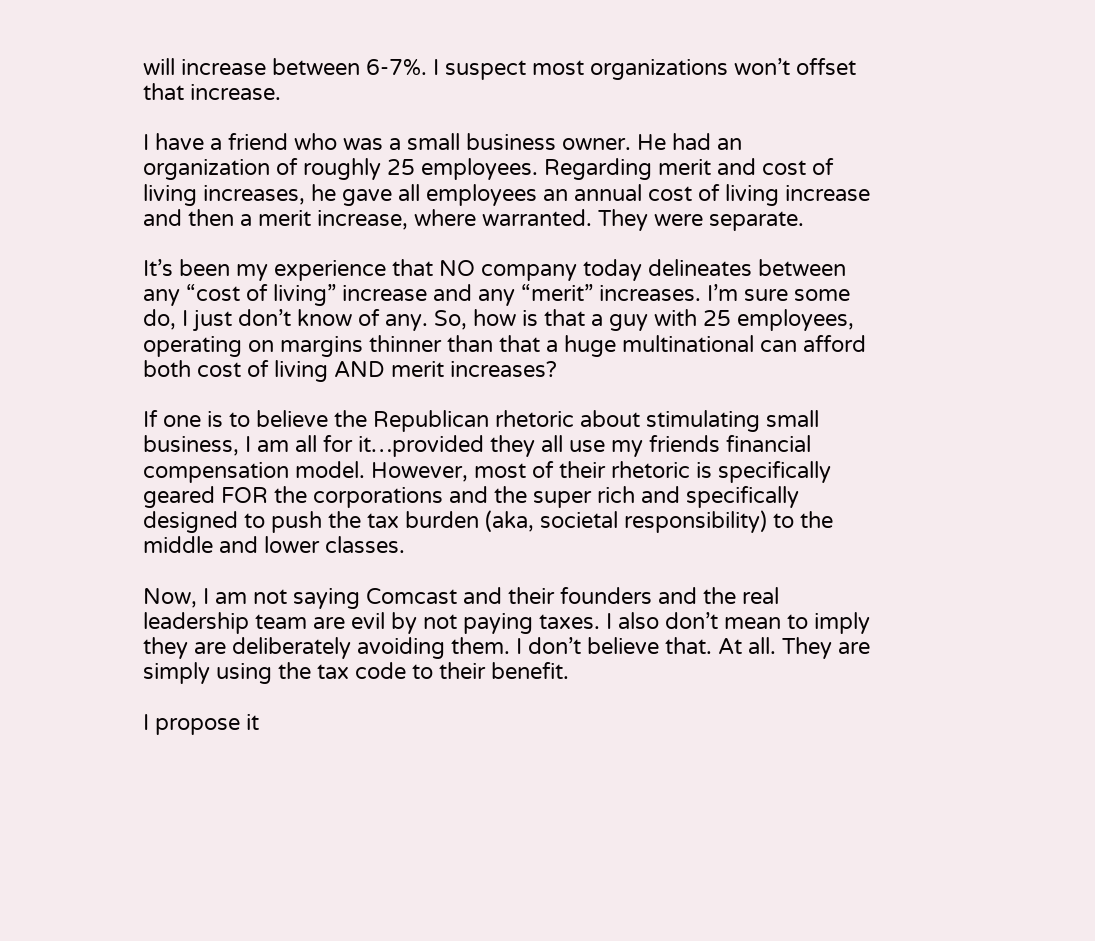will increase between 6-7%. I suspect most organizations won’t offset that increase.

I have a friend who was a small business owner. He had an organization of roughly 25 employees. Regarding merit and cost of living increases, he gave all employees an annual cost of living increase and then a merit increase, where warranted. They were separate.

It’s been my experience that NO company today delineates between any “cost of living” increase and any “merit” increases. I’m sure some do, I just don’t know of any. So, how is that a guy with 25 employees, operating on margins thinner than that a huge multinational can afford both cost of living AND merit increases?

If one is to believe the Republican rhetoric about stimulating small business, I am all for it…provided they all use my friends financial compensation model. However, most of their rhetoric is specifically geared FOR the corporations and the super rich and specifically designed to push the tax burden (aka, societal responsibility) to the middle and lower classes.

Now, I am not saying Comcast and their founders and the real leadership team are evil by not paying taxes. I also don’t mean to imply they are deliberately avoiding them. I don’t believe that. At all. They are simply using the tax code to their benefit.

I propose it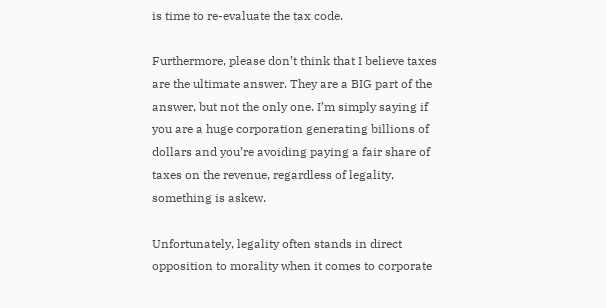is time to re-evaluate the tax code.

Furthermore, please don’t think that I believe taxes are the ultimate answer. They are a BIG part of the answer, but not the only one. I’m simply saying if you are a huge corporation generating billions of dollars and you’re avoiding paying a fair share of taxes on the revenue, regardless of legality, something is askew.

Unfortunately, legality often stands in direct opposition to morality when it comes to corporate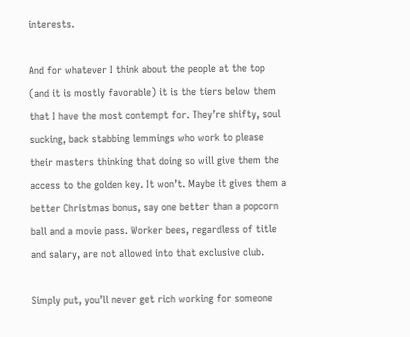interests.

And for whatever I think about the people at the top (and it is mostly favorable) it is the tiers below them that I have the most contempt for. They’re shifty, soul sucking, back stabbing lemmings who work to please their masters thinking that doing so will give them the access to the golden key. It won’t. Maybe it gives them a better Christmas bonus, say one better than a popcorn ball and a movie pass. Worker bees, regardless of title and salary, are not allowed into that exclusive club.

Simply put, you’ll never get rich working for someone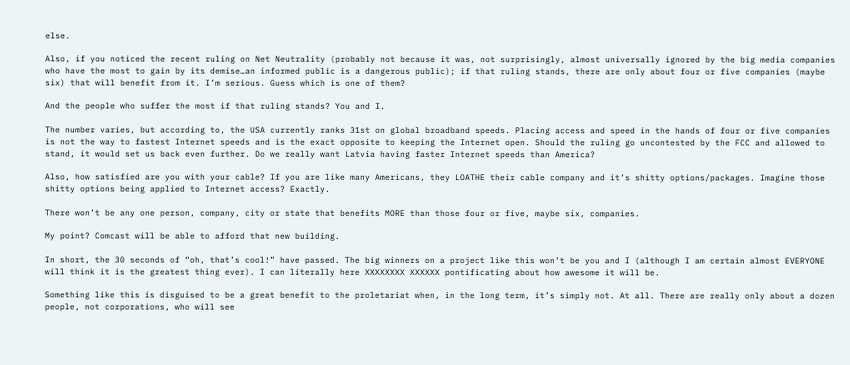else.

Also, if you noticed the recent ruling on Net Neutrality (probably not because it was, not surprisingly, almost universally ignored by the big media companies who have the most to gain by its demise…an informed public is a dangerous public); if that ruling stands, there are only about four or five companies (maybe six) that will benefit from it. I’m serious. Guess which is one of them?

And the people who suffer the most if that ruling stands? You and I.

The number varies, but according to, the USA currently ranks 31st on global broadband speeds. Placing access and speed in the hands of four or five companies is not the way to fastest Internet speeds and is the exact opposite to keeping the Internet open. Should the ruling go uncontested by the FCC and allowed to stand, it would set us back even further. Do we really want Latvia having faster Internet speeds than America?

Also, how satisfied are you with your cable? If you are like many Americans, they LOATHE their cable company and it’s shitty options/packages. Imagine those shitty options being applied to Internet access? Exactly.

There won’t be any one person, company, city or state that benefits MORE than those four or five, maybe six, companies.

My point? Comcast will be able to afford that new building.

In short, the 30 seconds of “oh, that’s cool!” have passed. The big winners on a project like this won’t be you and I (although I am certain almost EVERYONE will think it is the greatest thing ever). I can literally here XXXXXXXX XXXXXX pontificating about how awesome it will be.

Something like this is disguised to be a great benefit to the proletariat when, in the long term, it’s simply not. At all. There are really only about a dozen people, not corporations, who will see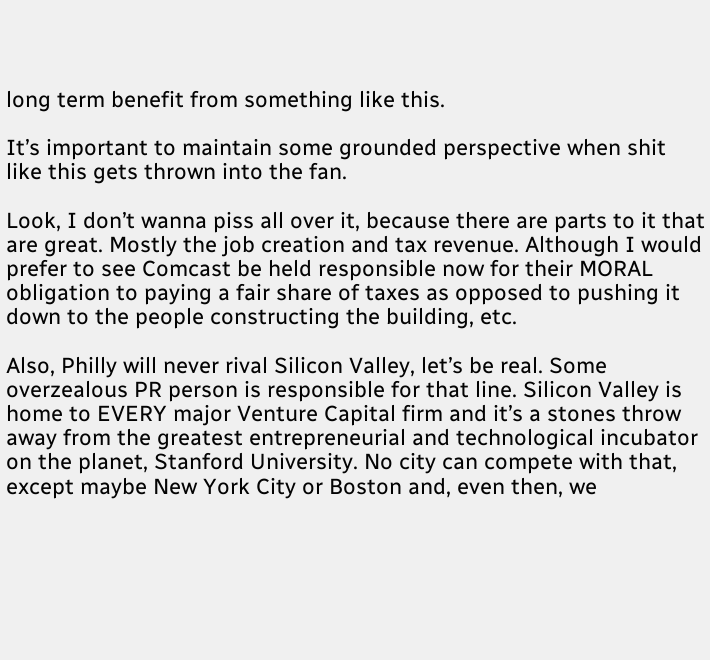long term benefit from something like this.

It’s important to maintain some grounded perspective when shit like this gets thrown into the fan.

Look, I don’t wanna piss all over it, because there are parts to it that are great. Mostly the job creation and tax revenue. Although I would prefer to see Comcast be held responsible now for their MORAL obligation to paying a fair share of taxes as opposed to pushing it down to the people constructing the building, etc.

Also, Philly will never rival Silicon Valley, let’s be real. Some overzealous PR person is responsible for that line. Silicon Valley is home to EVERY major Venture Capital firm and it’s a stones throw away from the greatest entrepreneurial and technological incubator on the planet, Stanford University. No city can compete with that, except maybe New York City or Boston and, even then, we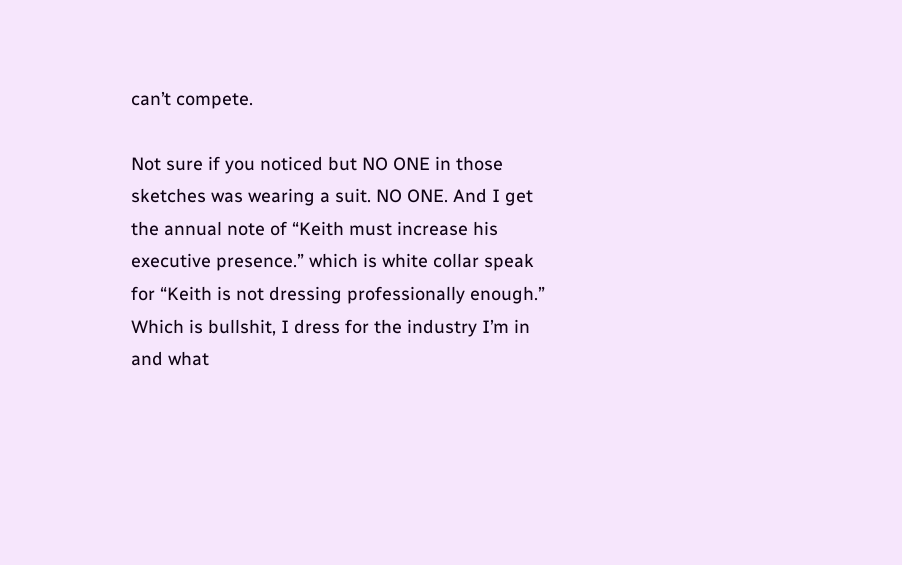can’t compete.

Not sure if you noticed but NO ONE in those sketches was wearing a suit. NO ONE. And I get the annual note of “Keith must increase his executive presence.” which is white collar speak for “Keith is not dressing professionally enough.” Which is bullshit, I dress for the industry I’m in and what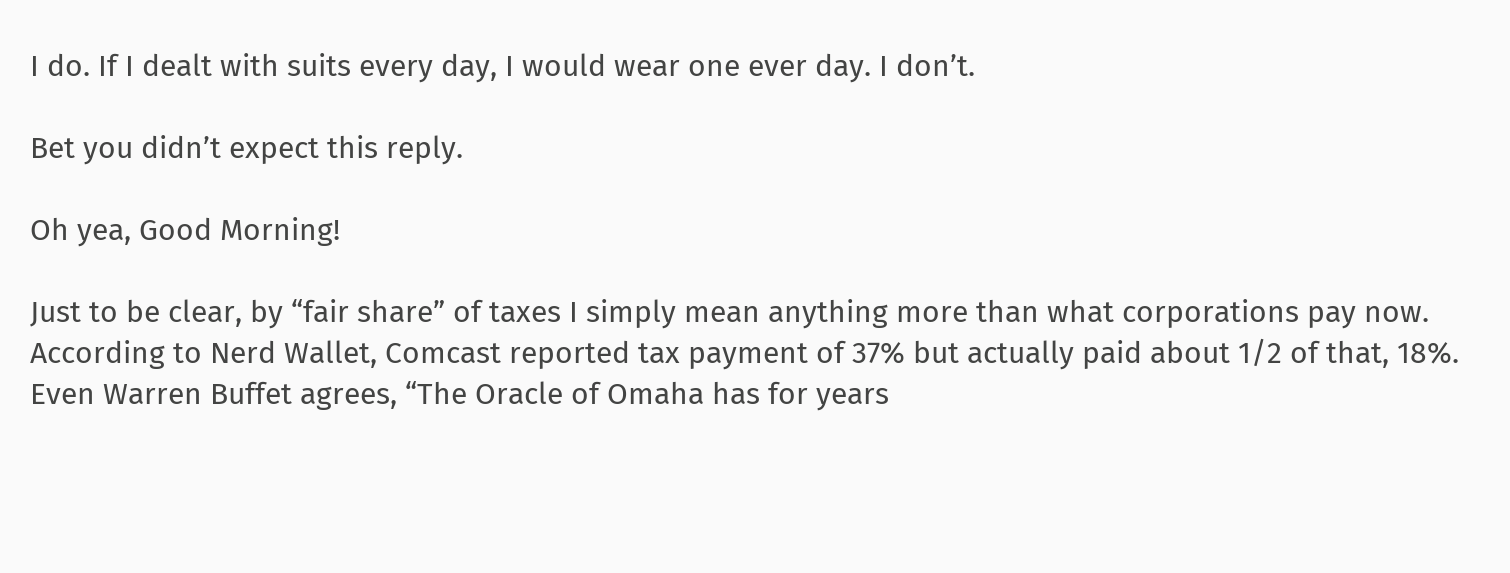I do. If I dealt with suits every day, I would wear one ever day. I don’t.

Bet you didn’t expect this reply.

Oh yea, Good Morning!

Just to be clear, by “fair share” of taxes I simply mean anything more than what corporations pay now. According to Nerd Wallet, Comcast reported tax payment of 37% but actually paid about 1/2 of that, 18%. Even Warren Buffet agrees, “The Oracle of Omaha has for years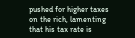pushed for higher taxes on the rich, lamenting that his tax rate is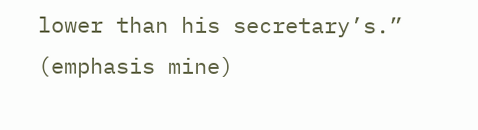lower than his secretary’s.” (emphasis mine)